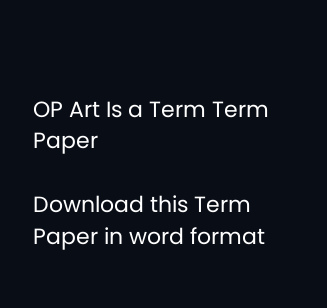OP Art Is a Term Term Paper

Download this Term Paper in word format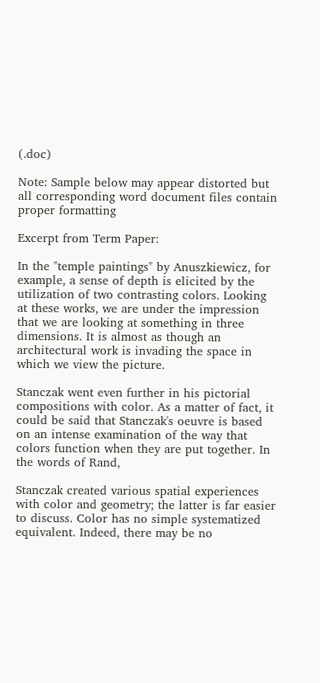(.doc)

Note: Sample below may appear distorted but all corresponding word document files contain proper formatting

Excerpt from Term Paper:

In the "temple paintings" by Anuszkiewicz, for example, a sense of depth is elicited by the utilization of two contrasting colors. Looking at these works, we are under the impression that we are looking at something in three dimensions. It is almost as though an architectural work is invading the space in which we view the picture.

Stanczak went even further in his pictorial compositions with color. As a matter of fact, it could be said that Stanczak's oeuvre is based on an intense examination of the way that colors function when they are put together. In the words of Rand,

Stanczak created various spatial experiences with color and geometry; the latter is far easier to discuss. Color has no simple systematized equivalent. Indeed, there may be no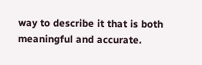way to describe it that is both meaningful and accurate.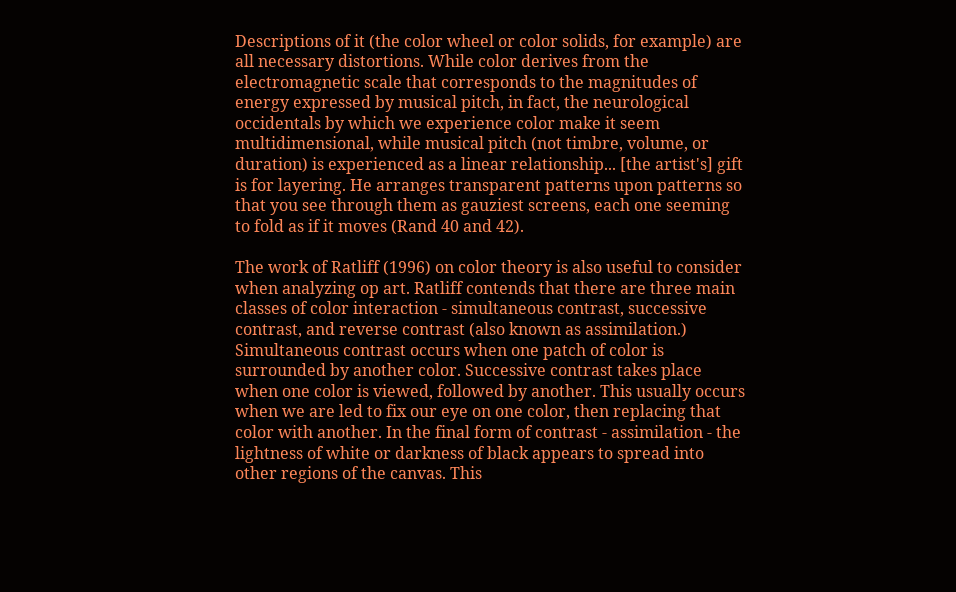Descriptions of it (the color wheel or color solids, for example) are all necessary distortions. While color derives from the electromagnetic scale that corresponds to the magnitudes of energy expressed by musical pitch, in fact, the neurological occidentals by which we experience color make it seem multidimensional, while musical pitch (not timbre, volume, or duration) is experienced as a linear relationship... [the artist's] gift is for layering. He arranges transparent patterns upon patterns so that you see through them as gauziest screens, each one seeming to fold as if it moves (Rand 40 and 42).

The work of Ratliff (1996) on color theory is also useful to consider when analyzing op art. Ratliff contends that there are three main classes of color interaction - simultaneous contrast, successive contrast, and reverse contrast (also known as assimilation.) Simultaneous contrast occurs when one patch of color is surrounded by another color. Successive contrast takes place when one color is viewed, followed by another. This usually occurs when we are led to fix our eye on one color, then replacing that color with another. In the final form of contrast - assimilation - the lightness of white or darkness of black appears to spread into other regions of the canvas. This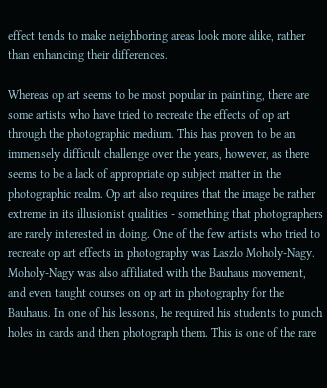effect tends to make neighboring areas look more alike, rather than enhancing their differences.

Whereas op art seems to be most popular in painting, there are some artists who have tried to recreate the effects of op art through the photographic medium. This has proven to be an immensely difficult challenge over the years, however, as there seems to be a lack of appropriate op subject matter in the photographic realm. Op art also requires that the image be rather extreme in its illusionist qualities - something that photographers are rarely interested in doing. One of the few artists who tried to recreate op art effects in photography was Laszlo Moholy-Nagy. Moholy-Nagy was also affiliated with the Bauhaus movement, and even taught courses on op art in photography for the Bauhaus. In one of his lessons, he required his students to punch holes in cards and then photograph them. This is one of the rare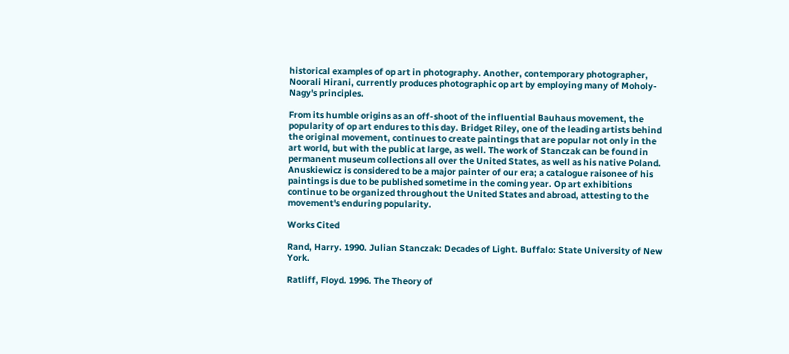historical examples of op art in photography. Another, contemporary photographer, Noorali Hirani, currently produces photographic op art by employing many of Moholy-Nagy's principles.

From its humble origins as an off-shoot of the influential Bauhaus movement, the popularity of op art endures to this day. Bridget Riley, one of the leading artists behind the original movement, continues to create paintings that are popular not only in the art world, but with the public at large, as well. The work of Stanczak can be found in permanent museum collections all over the United States, as well as his native Poland. Anuskiewicz is considered to be a major painter of our era; a catalogue raisonee of his paintings is due to be published sometime in the coming year. Op art exhibitions continue to be organized throughout the United States and abroad, attesting to the movement's enduring popularity.

Works Cited

Rand, Harry. 1990. Julian Stanczak: Decades of Light. Buffalo: State University of New York.

Ratliff, Floyd. 1996. The Theory of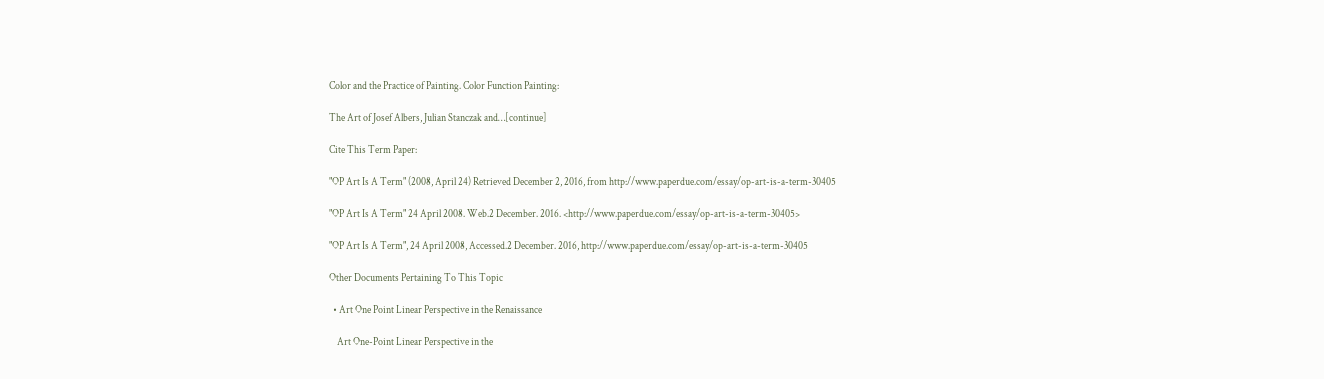Color and the Practice of Painting. Color Function Painting:

The Art of Josef Albers, Julian Stanczak and…[continue]

Cite This Term Paper:

"OP Art Is A Term" (2008, April 24) Retrieved December 2, 2016, from http://www.paperdue.com/essay/op-art-is-a-term-30405

"OP Art Is A Term" 24 April 2008. Web.2 December. 2016. <http://www.paperdue.com/essay/op-art-is-a-term-30405>

"OP Art Is A Term", 24 April 2008, Accessed.2 December. 2016, http://www.paperdue.com/essay/op-art-is-a-term-30405

Other Documents Pertaining To This Topic

  • Art One Point Linear Perspective in the Renaissance

    Art One-Point Linear Perspective in the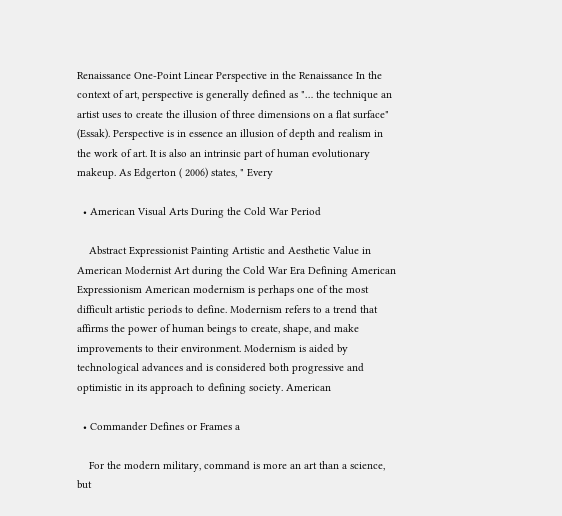Renaissance One-Point Linear Perspective in the Renaissance In the context of art, perspective is generally defined as "… the technique an artist uses to create the illusion of three dimensions on a flat surface" (Essak). Perspective is in essence an illusion of depth and realism in the work of art. It is also an intrinsic part of human evolutionary makeup. As Edgerton ( 2006) states, " Every

  • American Visual Arts During the Cold War Period

    Abstract Expressionist Painting Artistic and Aesthetic Value in American Modernist Art during the Cold War Era Defining American Expressionism American modernism is perhaps one of the most difficult artistic periods to define. Modernism refers to a trend that affirms the power of human beings to create, shape, and make improvements to their environment. Modernism is aided by technological advances and is considered both progressive and optimistic in its approach to defining society. American

  • Commander Defines or Frames a

    For the modern military, command is more an art than a science, but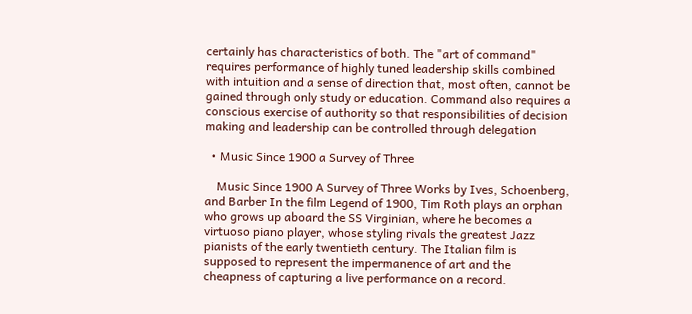certainly has characteristics of both. The "art of command" requires performance of highly tuned leadership skills combined with intuition and a sense of direction that, most often, cannot be gained through only study or education. Command also requires a conscious exercise of authority so that responsibilities of decision making and leadership can be controlled through delegation

  • Music Since 1900 a Survey of Three

    Music Since 1900 A Survey of Three Works by Ives, Schoenberg, and Barber In the film Legend of 1900, Tim Roth plays an orphan who grows up aboard the SS Virginian, where he becomes a virtuoso piano player, whose styling rivals the greatest Jazz pianists of the early twentieth century. The Italian film is supposed to represent the impermanence of art and the cheapness of capturing a live performance on a record.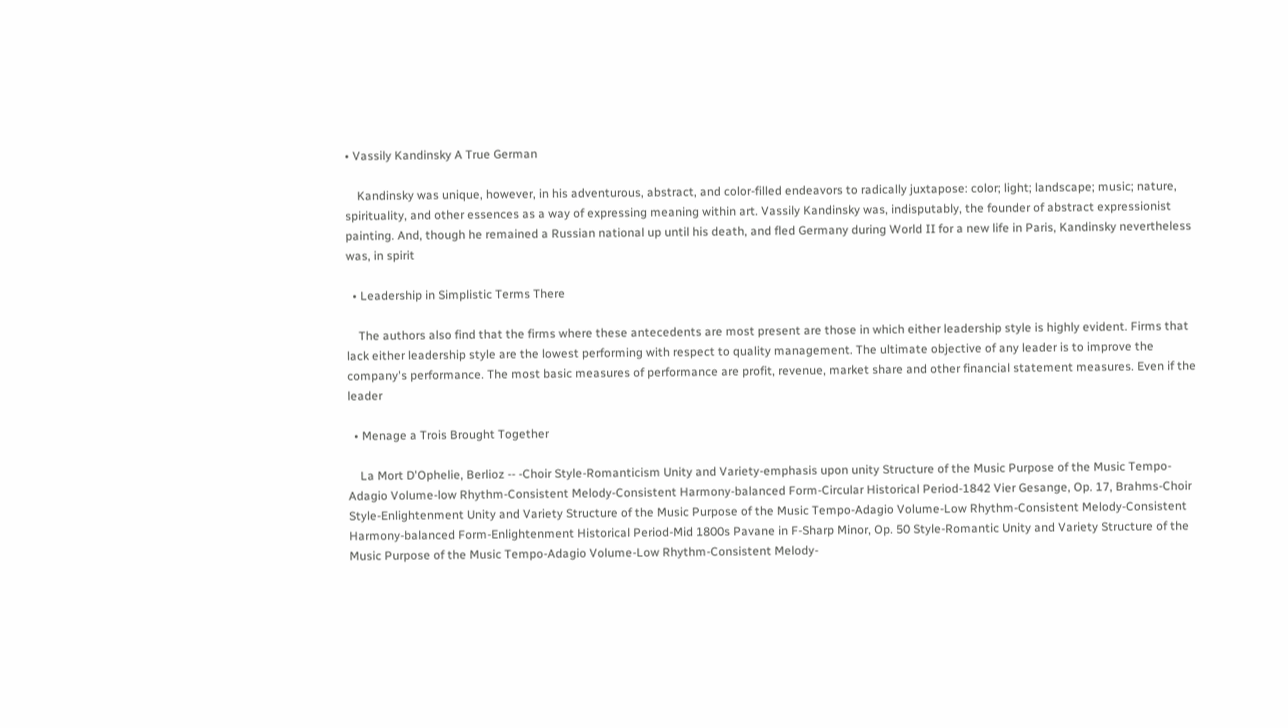• Vassily Kandinsky A True German

    Kandinsky was unique, however, in his adventurous, abstract, and color-filled endeavors to radically juxtapose: color; light; landscape; music; nature, spirituality, and other essences as a way of expressing meaning within art. Vassily Kandinsky was, indisputably, the founder of abstract expressionist painting. And, though he remained a Russian national up until his death, and fled Germany during World II for a new life in Paris, Kandinsky nevertheless was, in spirit

  • Leadership in Simplistic Terms There

    The authors also find that the firms where these antecedents are most present are those in which either leadership style is highly evident. Firms that lack either leadership style are the lowest performing with respect to quality management. The ultimate objective of any leader is to improve the company's performance. The most basic measures of performance are profit, revenue, market share and other financial statement measures. Even if the leader

  • Menage a Trois Brought Together

    La Mort D'Ophelie, Berlioz -- -Choir Style-Romanticism Unity and Variety-emphasis upon unity Structure of the Music Purpose of the Music Tempo-Adagio Volume-low Rhythm-Consistent Melody-Consistent Harmony-balanced Form-Circular Historical Period-1842 Vier Gesange, Op. 17, Brahms-Choir Style-Enlightenment Unity and Variety Structure of the Music Purpose of the Music Tempo-Adagio Volume-Low Rhythm-Consistent Melody-Consistent Harmony-balanced Form-Enlightenment Historical Period-Mid 1800s Pavane in F-Sharp Minor, Op. 50 Style-Romantic Unity and Variety Structure of the Music Purpose of the Music Tempo-Adagio Volume-Low Rhythm-Consistent Melody-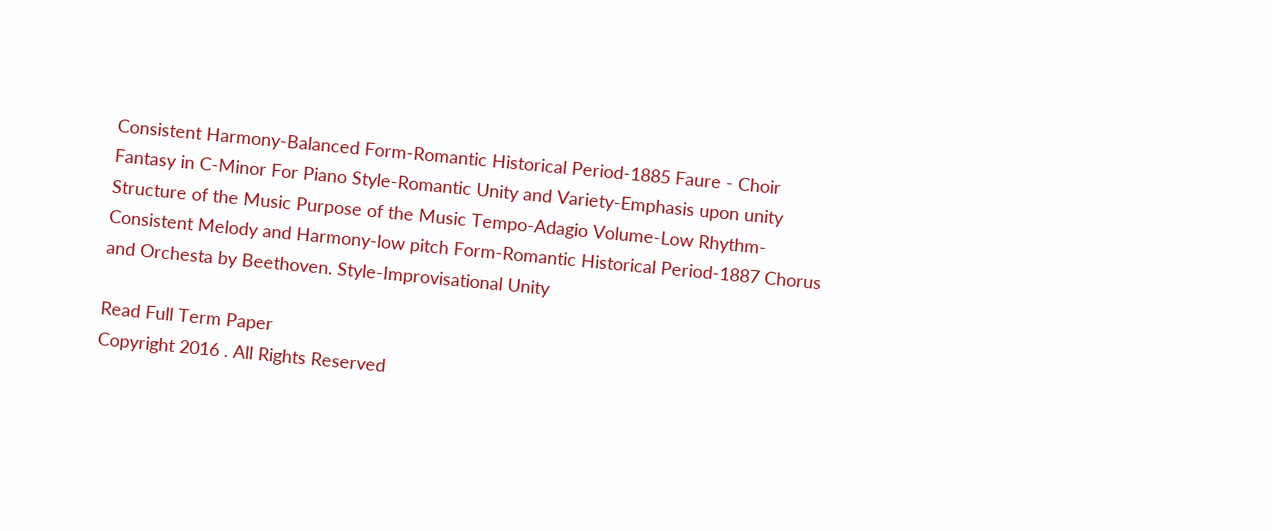Consistent Harmony-Balanced Form-Romantic Historical Period-1885 Faure - Choir Fantasy in C-Minor For Piano Style-Romantic Unity and Variety-Emphasis upon unity Structure of the Music Purpose of the Music Tempo-Adagio Volume-Low Rhythm-Consistent Melody and Harmony-low pitch Form-Romantic Historical Period-1887 Chorus and Orchesta by Beethoven. Style-Improvisational Unity

Read Full Term Paper
Copyright 2016 . All Rights Reserved